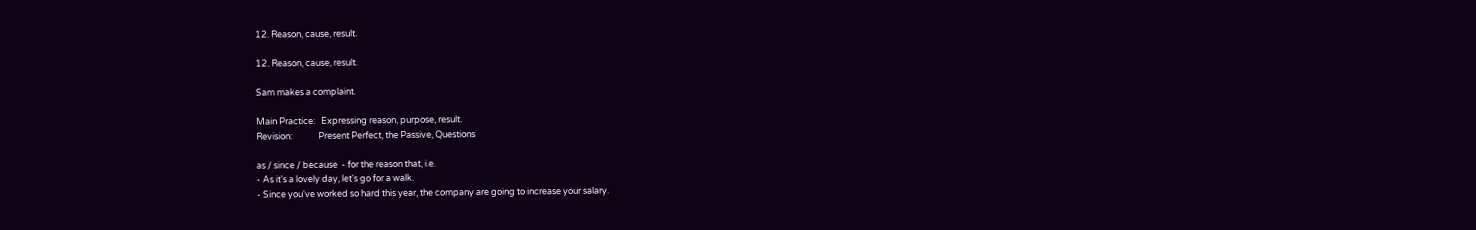12. Reason, cause, result.

12. Reason, cause, result.

Sam makes a complaint.

Main Practice:   Expressing reason, purpose, result.
Revision:             Present Perfect, the Passive, Questions

as / since / because  - for the reason that, i.e.
- As it's a lovely day, let's go for a walk.
- Since you've worked so hard this year, the company are going to increase your salary.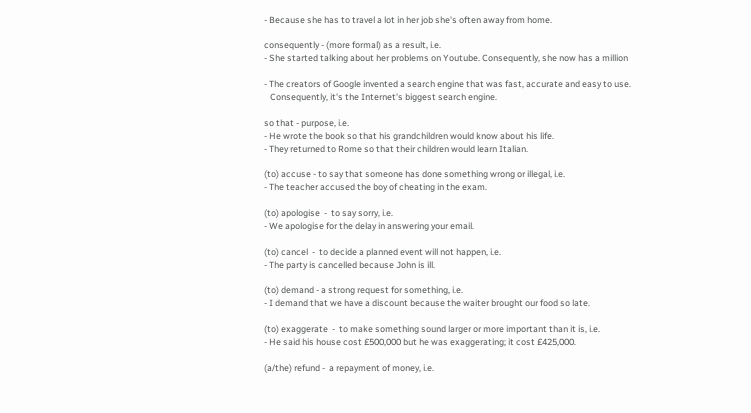- Because she has to travel a lot in her job she's often away from home.

consequently - (more formal) as a result, i.e.
- She started talking about her problems on Youtube. Consequently, she now has a million

- The creators of Google invented a search engine that was fast, accurate and easy to use.
   Consequently, it's the Internet's biggest search engine.

so that - purpose, i.e.
- He wrote the book so that his grandchildren would know about his life.
- They returned to Rome so that their children would learn Italian.

(to) accuse - to say that someone has done something wrong or illegal, i.e.
- The teacher accused the boy of cheating in the exam.

(to) apologise  -  to say sorry, i.e.
- We apologise for the delay in answering your email.

(to) cancel  -  to decide a planned event will not happen, i.e.
- The party is cancelled because John is ill.

(to) demand - a strong request for something, i.e.
- I demand that we have a discount because the waiter brought our food so late.

(to) exaggerate  -  to make something sound larger or more important than it is, i.e.
- He said his house cost £500,000 but he was exaggerating; it cost £425,000.

(a/the) refund -  a repayment of money, i.e.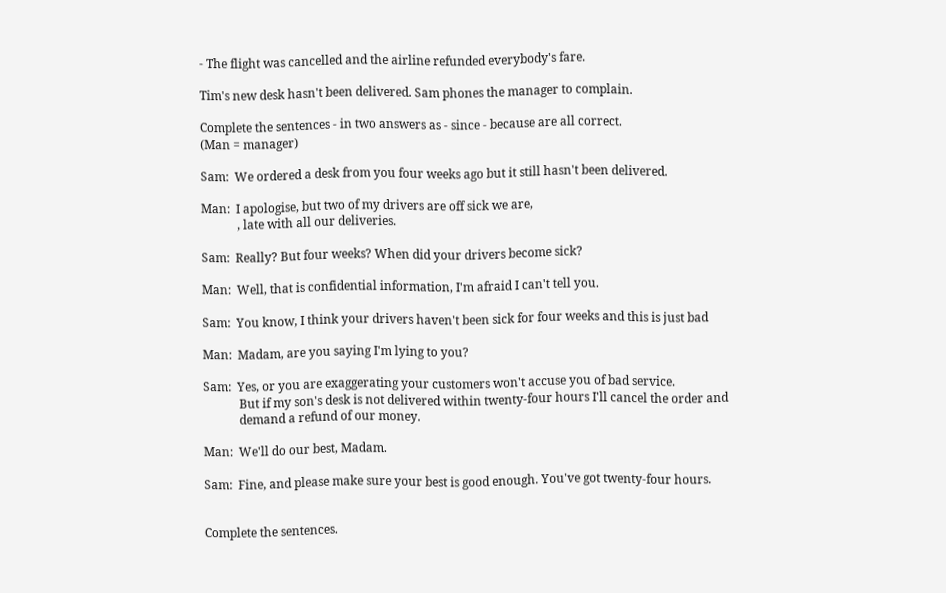- The flight was cancelled and the airline refunded everybody's fare.

Tim's new desk hasn't been delivered. Sam phones the manager to complain.

Complete the sentences - in two answers as - since - because are all correct.
(Man = manager)

Sam:  We ordered a desk from you four weeks ago but it still hasn't been delivered.

Man:  I apologise, but two of my drivers are off sick we are,
            , late with all our deliveries.

Sam:  Really? But four weeks? When did your drivers become sick?

Man:  Well, that is confidential information, I'm afraid I can't tell you.

Sam:  You know, I think your drivers haven't been sick for four weeks and this is just bad

Man:  Madam, are you saying I'm lying to you?

Sam:  Yes, or you are exaggerating your customers won't accuse you of bad service.
            But if my son's desk is not delivered within twenty-four hours I'll cancel the order and
            demand a refund of our money.

Man:  We'll do our best, Madam.

Sam:  Fine, and please make sure your best is good enough. You've got twenty-four hours.


Complete the sentences.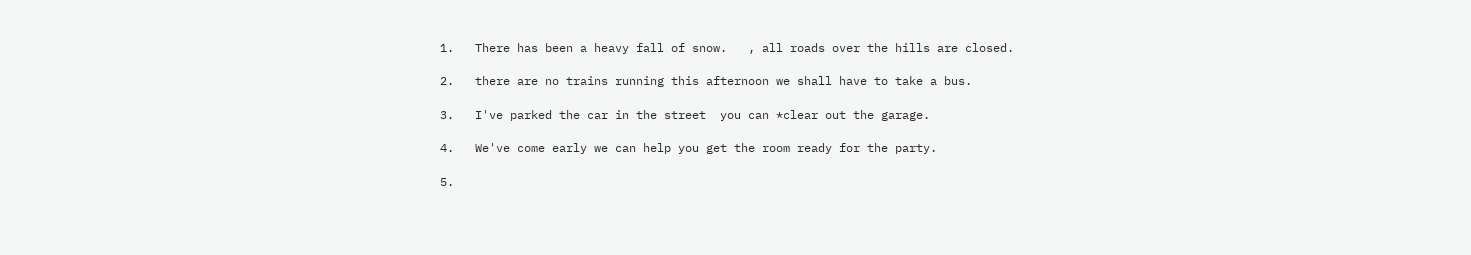1.   There has been a heavy fall of snow.   , all roads over the hills are closed.

2.   there are no trains running this afternoon we shall have to take a bus.

3.   I've parked the car in the street  you can *clear out the garage.

4.   We've come early we can help you get the room ready for the party.

5.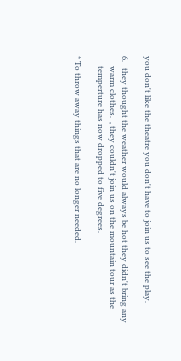you don't like the theatre you don't have to join us to see the play.

6.   they thought the weather would always be hot they didn't bring any
     warm clothes.  , they couldn't join us on the mountain tour as the
     temperture has now dropped to five degrees.

* To throw away things that are no longer needed.